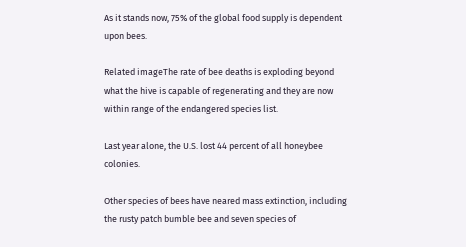As it stands now, 75% of the global food supply is dependent upon bees.

Related imageThe rate of bee deaths is exploding beyond what the hive is capable of regenerating and they are now within range of the endangered species list.

Last year alone, the U.S. lost 44 percent of all honeybee colonies.

Other species of bees have neared mass extinction, including the rusty patch bumble bee and seven species of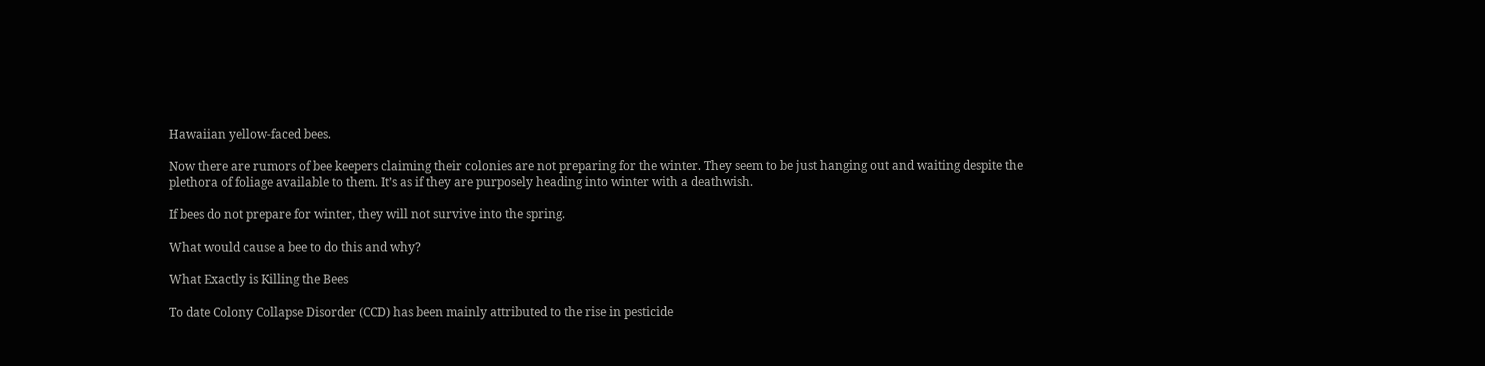Hawaiian yellow-faced bees.

Now there are rumors of bee keepers claiming their colonies are not preparing for the winter. They seem to be just hanging out and waiting despite the plethora of foliage available to them. It’s as if they are purposely heading into winter with a deathwish.

If bees do not prepare for winter, they will not survive into the spring.

What would cause a bee to do this and why?

What Exactly is Killing the Bees

To date Colony Collapse Disorder (CCD) has been mainly attributed to the rise in pesticide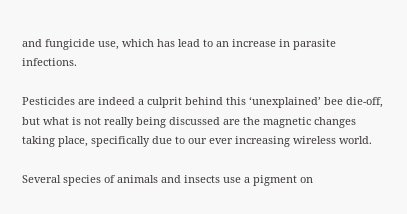and fungicide use, which has lead to an increase in parasite infections.

Pesticides are indeed a culprit behind this ‘unexplained’ bee die-off, but what is not really being discussed are the magnetic changes taking place, specifically due to our ever increasing wireless world.

Several species of animals and insects use a pigment on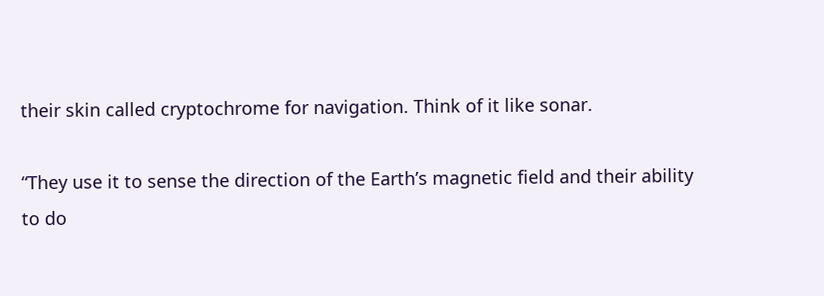their skin called cryptochrome for navigation. Think of it like sonar.

“They use it to sense the direction of the Earth’s magnetic field and their ability to do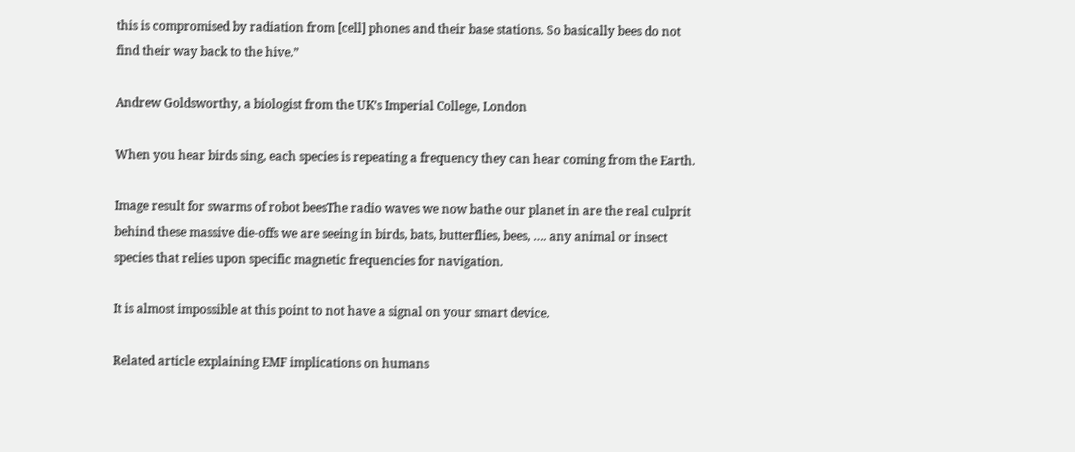this is compromised by radiation from [cell] phones and their base stations. So basically bees do not find their way back to the hive.”

Andrew Goldsworthy, a biologist from the UK’s Imperial College, London

When you hear birds sing, each species is repeating a frequency they can hear coming from the Earth.

Image result for swarms of robot beesThe radio waves we now bathe our planet in are the real culprit behind these massive die-offs we are seeing in birds, bats, butterflies, bees, …. any animal or insect species that relies upon specific magnetic frequencies for navigation.

It is almost impossible at this point to not have a signal on your smart device.

Related article explaining EMF implications on humans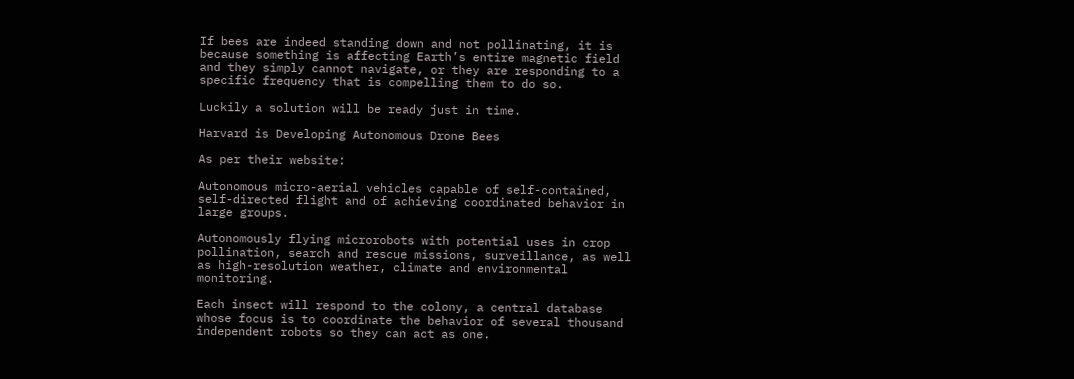If bees are indeed standing down and not pollinating, it is because something is affecting Earth’s entire magnetic field and they simply cannot navigate, or they are responding to a specific frequency that is compelling them to do so.

Luckily a solution will be ready just in time.

Harvard is Developing Autonomous Drone Bees

As per their website:

Autonomous micro-aerial vehicles capable of self-contained, self-directed flight and of achieving coordinated behavior in large groups.

Autonomously flying microrobots with potential uses in crop pollination, search and rescue missions, surveillance, as well as high-resolution weather, climate and environmental monitoring.

Each insect will respond to the colony, a central database whose focus is to coordinate the behavior of several thousand independent robots so they can act as one.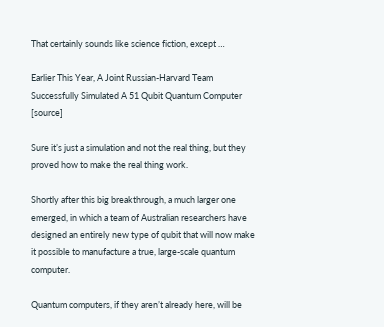That certainly sounds like science fiction, except …

Earlier This Year, A Joint Russian-Harvard Team Successfully Simulated A 51 Qubit Quantum Computer [source]

Sure it’s just a simulation and not the real thing, but they proved how to make the real thing work.

Shortly after this big breakthrough, a much larger one emerged, in which a team of Australian researchers have designed an entirely new type of qubit that will now make it possible to manufacture a true, large-scale quantum computer.

Quantum computers, if they aren’t already here, will be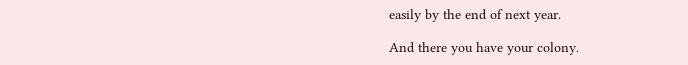easily by the end of next year.

And there you have your colony.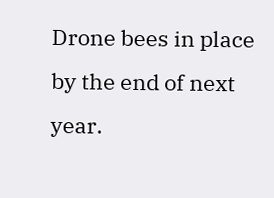Drone bees in place by the end of next year.